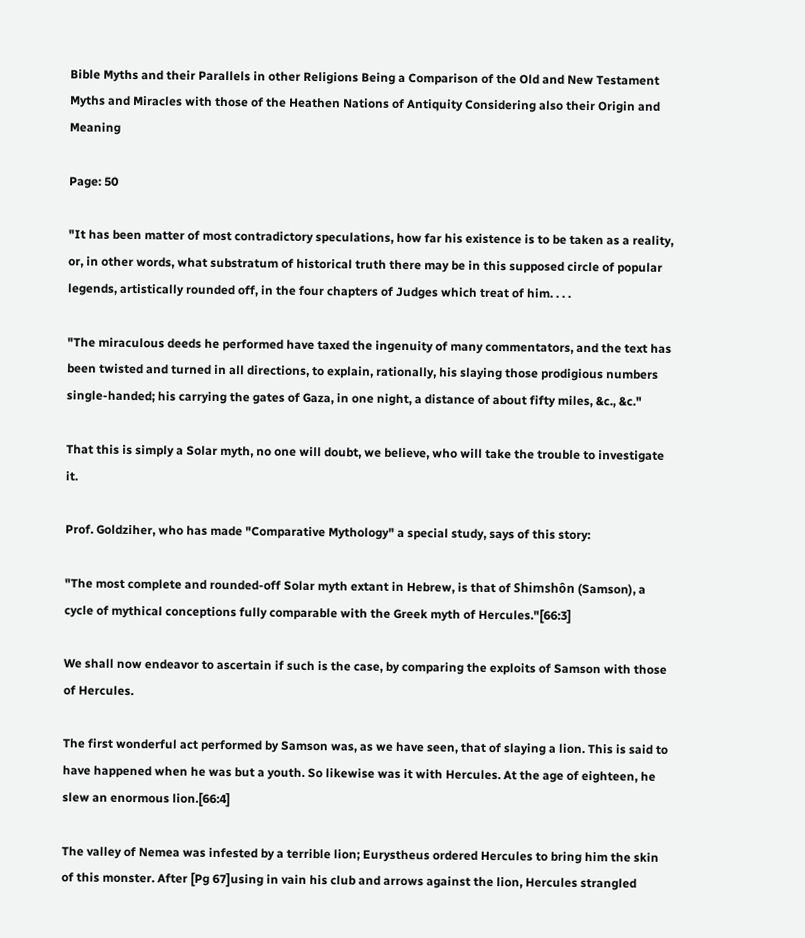Bible Myths and their Parallels in other Religions Being a Comparison of the Old and New Testament Myths and Miracles with those of the Heathen Nations of Antiquity Considering also their Origin and Meaning

Page: 50

"It has been matter of most contradictory speculations, how far his existence is to be taken as a reality, or, in other words, what substratum of historical truth there may be in this supposed circle of popular legends, artistically rounded off, in the four chapters of Judges which treat of him. . . .

"The miraculous deeds he performed have taxed the ingenuity of many commentators, and the text has been twisted and turned in all directions, to explain, rationally, his slaying those prodigious numbers single-handed; his carrying the gates of Gaza, in one night, a distance of about fifty miles, &c., &c."

That this is simply a Solar myth, no one will doubt, we believe, who will take the trouble to investigate it.

Prof. Goldziher, who has made "Comparative Mythology" a special study, says of this story:

"The most complete and rounded-off Solar myth extant in Hebrew, is that of Shimshôn (Samson), a cycle of mythical conceptions fully comparable with the Greek myth of Hercules."[66:3]

We shall now endeavor to ascertain if such is the case, by comparing the exploits of Samson with those of Hercules.

The first wonderful act performed by Samson was, as we have seen, that of slaying a lion. This is said to have happened when he was but a youth. So likewise was it with Hercules. At the age of eighteen, he slew an enormous lion.[66:4]

The valley of Nemea was infested by a terrible lion; Eurystheus ordered Hercules to bring him the skin of this monster. After [Pg 67]using in vain his club and arrows against the lion, Hercules strangled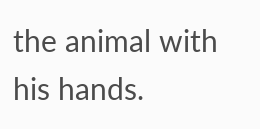the animal with his hands.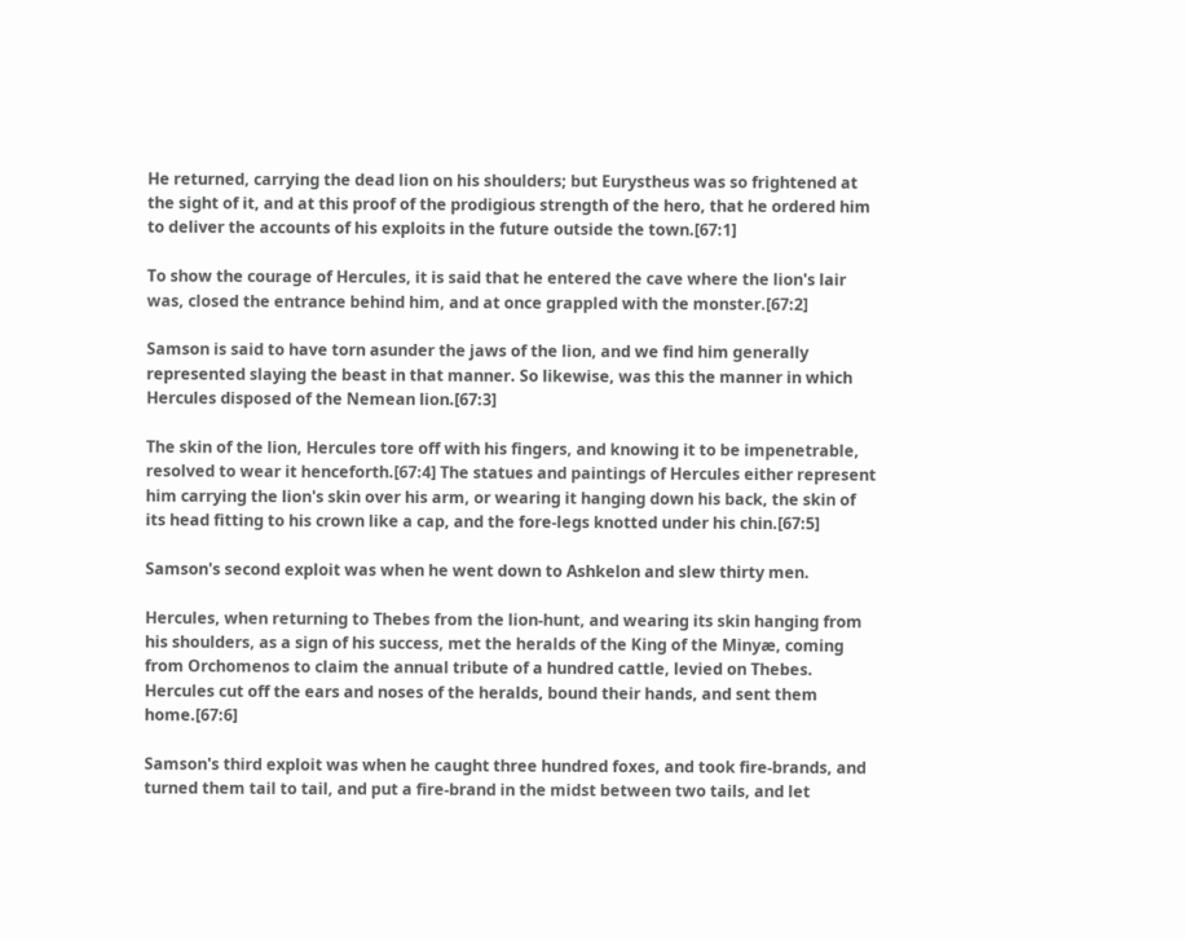He returned, carrying the dead lion on his shoulders; but Eurystheus was so frightened at the sight of it, and at this proof of the prodigious strength of the hero, that he ordered him to deliver the accounts of his exploits in the future outside the town.[67:1]

To show the courage of Hercules, it is said that he entered the cave where the lion's lair was, closed the entrance behind him, and at once grappled with the monster.[67:2]

Samson is said to have torn asunder the jaws of the lion, and we find him generally represented slaying the beast in that manner. So likewise, was this the manner in which Hercules disposed of the Nemean lion.[67:3]

The skin of the lion, Hercules tore off with his fingers, and knowing it to be impenetrable, resolved to wear it henceforth.[67:4] The statues and paintings of Hercules either represent him carrying the lion's skin over his arm, or wearing it hanging down his back, the skin of its head fitting to his crown like a cap, and the fore-legs knotted under his chin.[67:5]

Samson's second exploit was when he went down to Ashkelon and slew thirty men.

Hercules, when returning to Thebes from the lion-hunt, and wearing its skin hanging from his shoulders, as a sign of his success, met the heralds of the King of the Minyæ, coming from Orchomenos to claim the annual tribute of a hundred cattle, levied on Thebes. Hercules cut off the ears and noses of the heralds, bound their hands, and sent them home.[67:6]

Samson's third exploit was when he caught three hundred foxes, and took fire-brands, and turned them tail to tail, and put a fire-brand in the midst between two tails, and let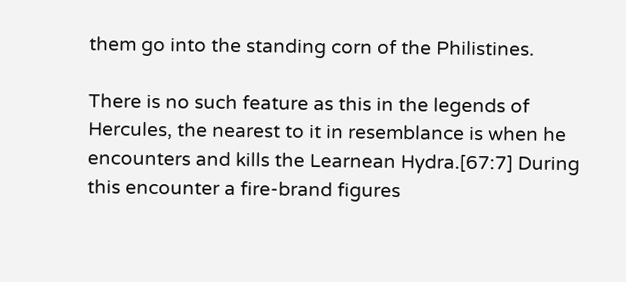them go into the standing corn of the Philistines.

There is no such feature as this in the legends of Hercules, the nearest to it in resemblance is when he encounters and kills the Learnean Hydra.[67:7] During this encounter a fire-brand figures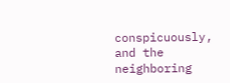conspicuously, and the neighboring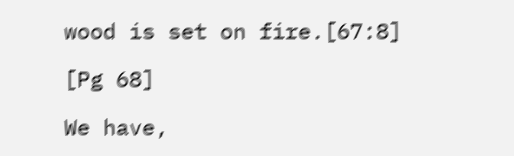wood is set on fire.[67:8]

[Pg 68]

We have,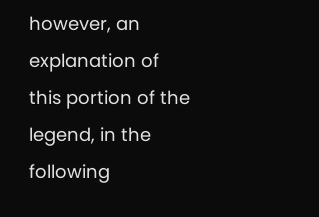however, an explanation of this portion of the legend, in the following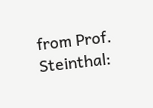from Prof. Steinthal: